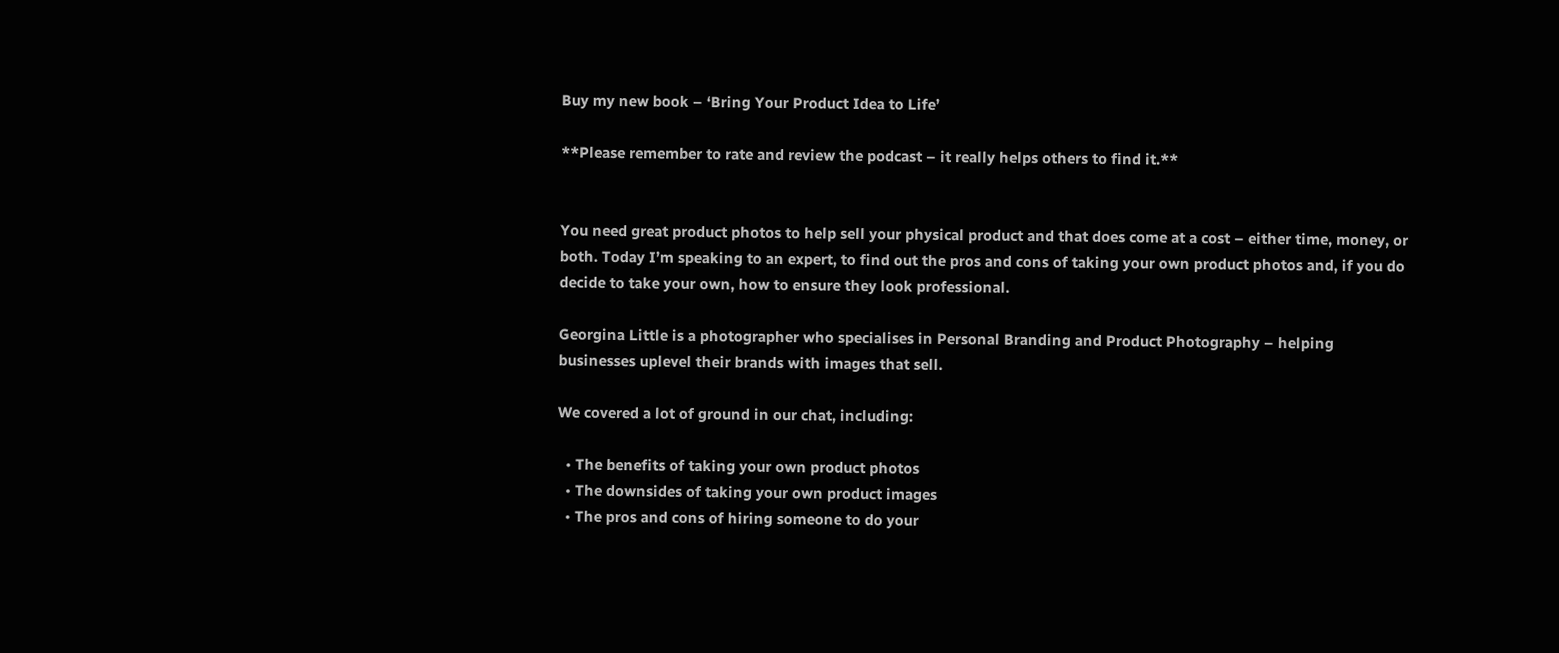Buy my new book – ‘Bring Your Product Idea to Life’

**Please remember to rate and review the podcast – it really helps others to find it.**


You need great product photos to help sell your physical product and that does come at a cost – either time, money, or both. Today I’m speaking to an expert, to find out the pros and cons of taking your own product photos and, if you do decide to take your own, how to ensure they look professional.

Georgina Little is a photographer who specialises in Personal Branding and Product Photography – helping businesses uplevel their brands with images that sell.

We covered a lot of ground in our chat, including:

  • The benefits of taking your own product photos
  • The downsides of taking your own product images
  • The pros and cons of hiring someone to do your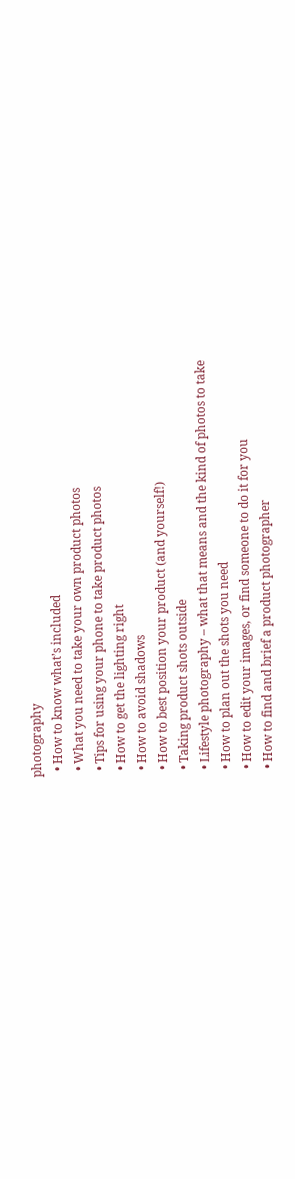photography
  • How to know what’s included
  • What you need to take your own product photos
  • Tips for using your phone to take product photos
  • How to get the lighting right
  • How to avoid shadows
  • How to best position your product (and yourself!)
  • Taking product shots outside
  • Lifestyle photography – what that means and the kind of photos to take
  • How to plan out the shots you need
  • How to edit your images, or find someone to do it for you
  • How to find and brief a product photographer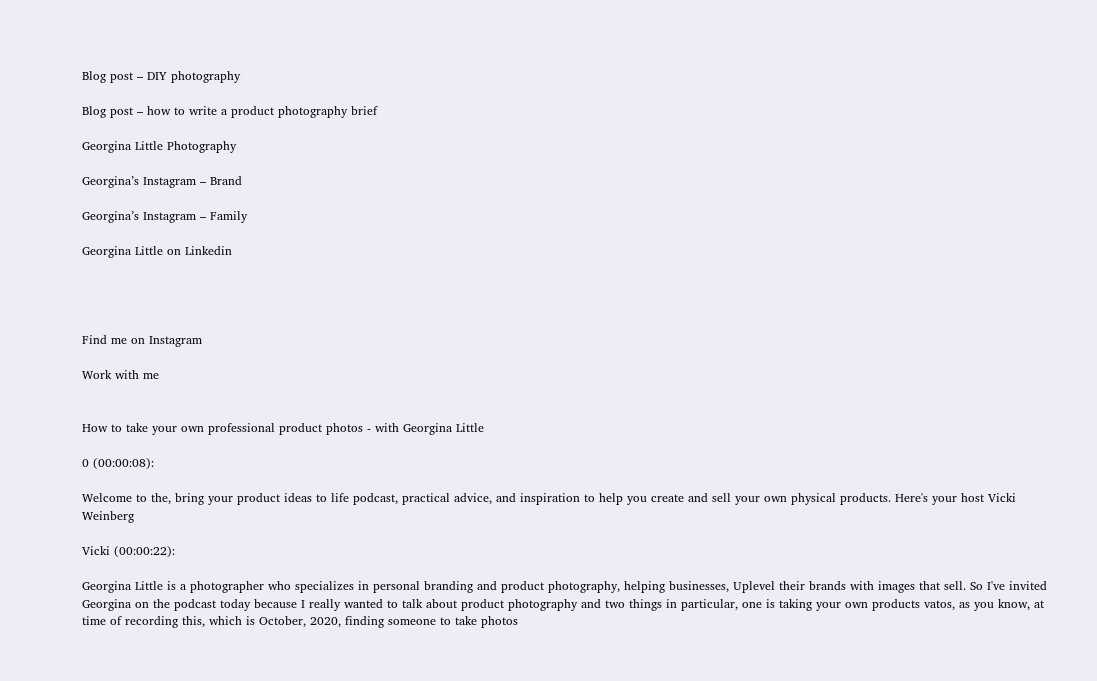Blog post – DIY photography

Blog post – how to write a product photography brief

Georgina Little Photography

Georgina’s Instagram – Brand

Georgina’s Instagram – Family

Georgina Little on Linkedin




Find me on Instagram

Work with me


How to take your own professional product photos - with Georgina Little

0 (00:00:08):

Welcome to the, bring your product ideas to life podcast, practical advice, and inspiration to help you create and sell your own physical products. Here's your host Vicki Weinberg

Vicki (00:00:22):

Georgina Little is a photographer who specializes in personal branding and product photography, helping businesses, Uplevel their brands with images that sell. So I've invited Georgina on the podcast today because I really wanted to talk about product photography and two things in particular, one is taking your own products vatos, as you know, at time of recording this, which is October, 2020, finding someone to take photos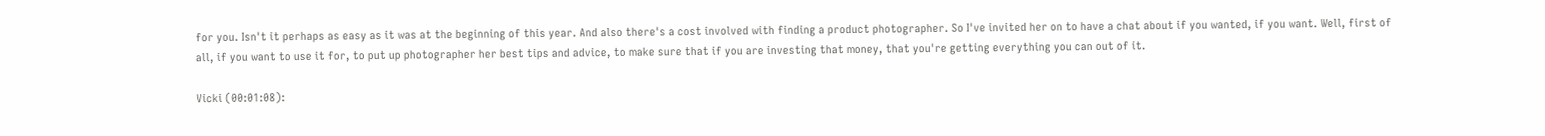for you. Isn't it perhaps as easy as it was at the beginning of this year. And also there's a cost involved with finding a product photographer. So I've invited her on to have a chat about if you wanted, if you want. Well, first of all, if you want to use it for, to put up photographer her best tips and advice, to make sure that if you are investing that money, that you're getting everything you can out of it.

Vicki (00:01:08):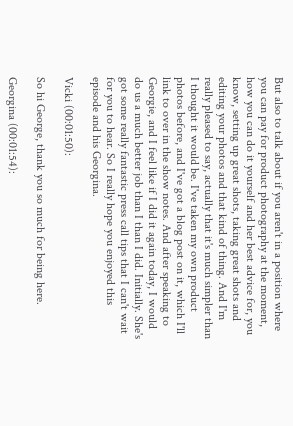But also to talk about if you aren't in a position where you can pay for product photography at the moment, how you can do it yourself and her best advice for, you know, setting up great shots, taking great shots and editing your photos and that kind of thing. And I'm really pleased to say, actually that it's much simpler than I thought it would be. I've taken my own product photos before, and I've got a blog post on it, which I'll link to over in the show notes. And after speaking to Georgie, and I feel like if I did it again today, I would do us a much better job than I than I did. Initially. She's got some really fantastic press call tips that I can't wait for you to hear. So I really hope you enjoyed this episode and his Georgina.

Vicki (00:01:50):

So hi George, thank you so much for being here.

Georgina (00:01:54):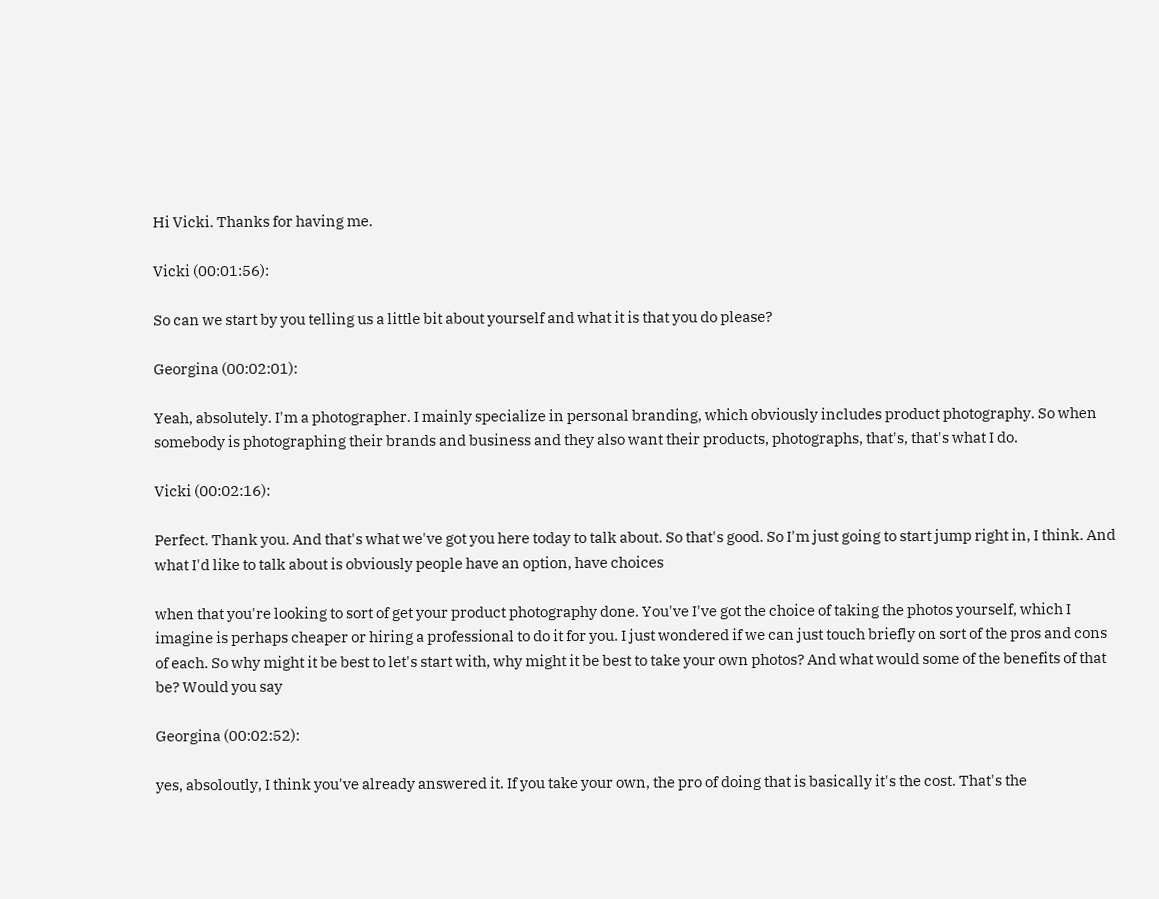Hi Vicki. Thanks for having me.

Vicki (00:01:56):

So can we start by you telling us a little bit about yourself and what it is that you do please?

Georgina (00:02:01):

Yeah, absolutely. I'm a photographer. I mainly specialize in personal branding, which obviously includes product photography. So when somebody is photographing their brands and business and they also want their products, photographs, that's, that's what I do.

Vicki (00:02:16):

Perfect. Thank you. And that's what we've got you here today to talk about. So that's good. So I'm just going to start jump right in, I think. And what I'd like to talk about is obviously people have an option, have choices

when that you're looking to sort of get your product photography done. You've I've got the choice of taking the photos yourself, which I imagine is perhaps cheaper or hiring a professional to do it for you. I just wondered if we can just touch briefly on sort of the pros and cons of each. So why might it be best to let's start with, why might it be best to take your own photos? And what would some of the benefits of that be? Would you say

Georgina (00:02:52):

yes, absoloutly, I think you've already answered it. If you take your own, the pro of doing that is basically it's the cost. That's the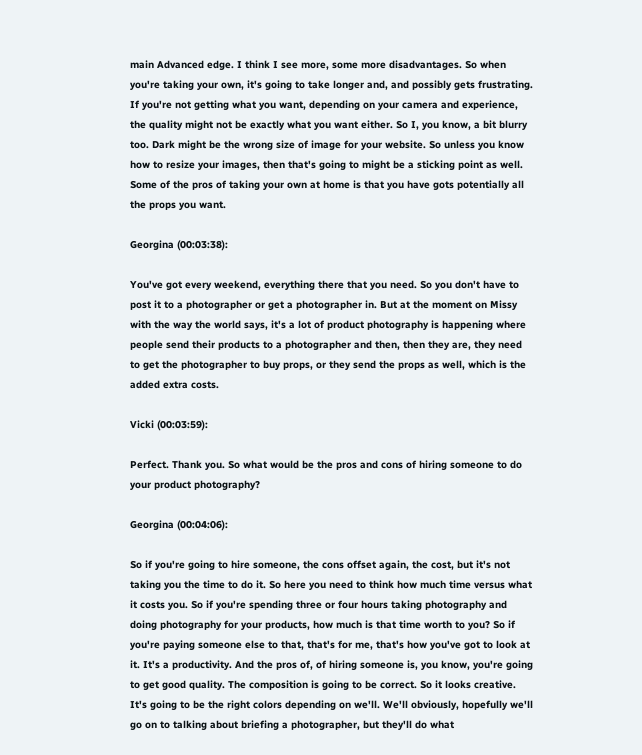main Advanced edge. I think I see more, some more disadvantages. So when you're taking your own, it's going to take longer and, and possibly gets frustrating. If you're not getting what you want, depending on your camera and experience, the quality might not be exactly what you want either. So I, you know, a bit blurry too. Dark might be the wrong size of image for your website. So unless you know how to resize your images, then that's going to might be a sticking point as well. Some of the pros of taking your own at home is that you have gots potentially all the props you want.

Georgina (00:03:38):

You've got every weekend, everything there that you need. So you don't have to post it to a photographer or get a photographer in. But at the moment on Missy with the way the world says, it's a lot of product photography is happening where people send their products to a photographer and then, then they are, they need to get the photographer to buy props, or they send the props as well, which is the added extra costs.

Vicki (00:03:59):

Perfect. Thank you. So what would be the pros and cons of hiring someone to do your product photography?

Georgina (00:04:06):

So if you're going to hire someone, the cons offset again, the cost, but it's not taking you the time to do it. So here you need to think how much time versus what it costs you. So if you're spending three or four hours taking photography and doing photography for your products, how much is that time worth to you? So if you're paying someone else to that, that's for me, that's how you've got to look at it. It's a productivity. And the pros of, of hiring someone is, you know, you're going to get good quality. The composition is going to be correct. So it looks creative. It's going to be the right colors depending on we'll. We'll obviously, hopefully we'll go on to talking about briefing a photographer, but they'll do what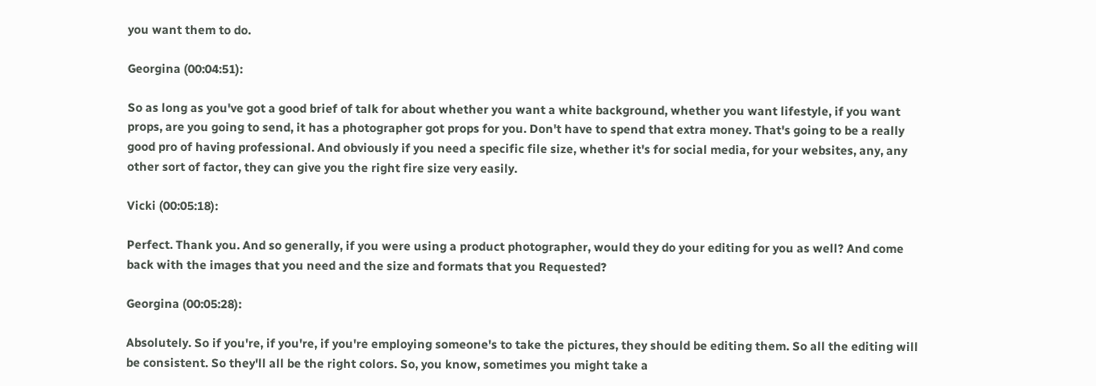you want them to do.

Georgina (00:04:51):

So as long as you've got a good brief of talk for about whether you want a white background, whether you want lifestyle, if you want props, are you going to send, it has a photographer got props for you. Don't have to spend that extra money. That's going to be a really good pro of having professional. And obviously if you need a specific file size, whether it's for social media, for your websites, any, any other sort of factor, they can give you the right fire size very easily.

Vicki (00:05:18):

Perfect. Thank you. And so generally, if you were using a product photographer, would they do your editing for you as well? And come back with the images that you need and the size and formats that you Requested?

Georgina (00:05:28):

Absolutely. So if you're, if you're, if you're employing someone's to take the pictures, they should be editing them. So all the editing will be consistent. So they'll all be the right colors. So, you know, sometimes you might take a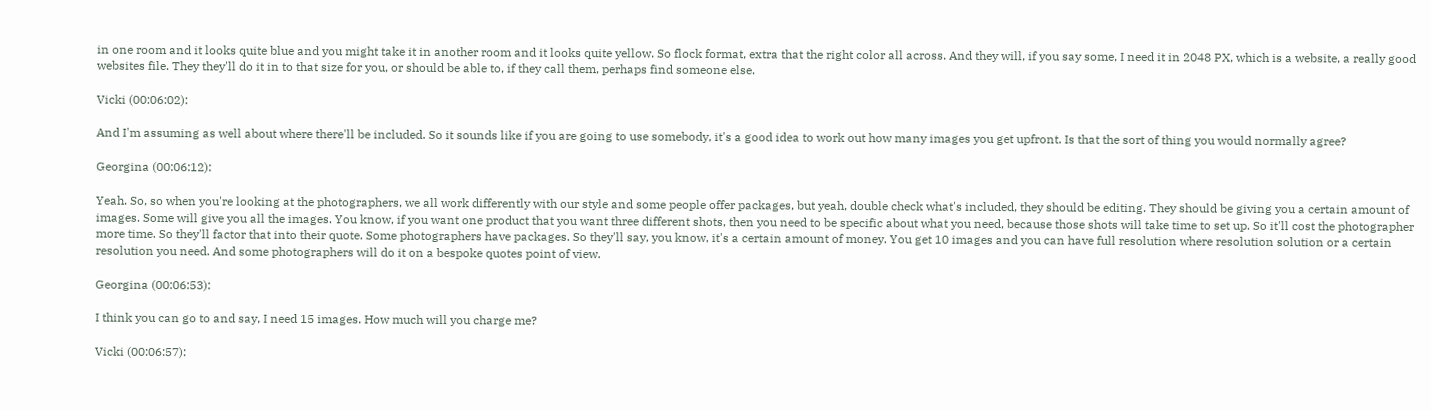in one room and it looks quite blue and you might take it in another room and it looks quite yellow. So flock format, extra that the right color all across. And they will, if you say some, I need it in 2048 PX, which is a website, a really good websites file. They they'll do it in to that size for you, or should be able to, if they call them, perhaps find someone else.

Vicki (00:06:02):

And I'm assuming as well about where there'll be included. So it sounds like if you are going to use somebody, it's a good idea to work out how many images you get upfront. Is that the sort of thing you would normally agree?

Georgina (00:06:12):

Yeah. So, so when you're looking at the photographers, we all work differently with our style and some people offer packages, but yeah, double check what's included, they should be editing. They should be giving you a certain amount of images. Some will give you all the images. You know, if you want one product that you want three different shots, then you need to be specific about what you need, because those shots will take time to set up. So it'll cost the photographer more time. So they'll factor that into their quote. Some photographers have packages. So they'll say, you know, it's a certain amount of money. You get 10 images and you can have full resolution where resolution solution or a certain resolution you need. And some photographers will do it on a bespoke quotes point of view.

Georgina (00:06:53):

I think you can go to and say, I need 15 images. How much will you charge me?

Vicki (00:06:57):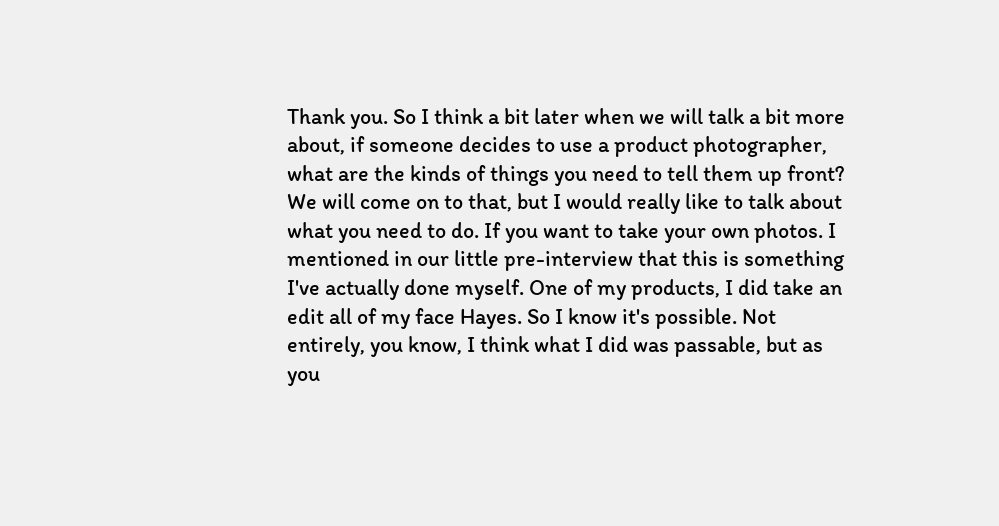Thank you. So I think a bit later when we will talk a bit more about, if someone decides to use a product photographer, what are the kinds of things you need to tell them up front? We will come on to that, but I would really like to talk about what you need to do. If you want to take your own photos. I mentioned in our little pre-interview that this is something I've actually done myself. One of my products, I did take an edit all of my face Hayes. So I know it's possible. Not entirely, you know, I think what I did was passable, but as you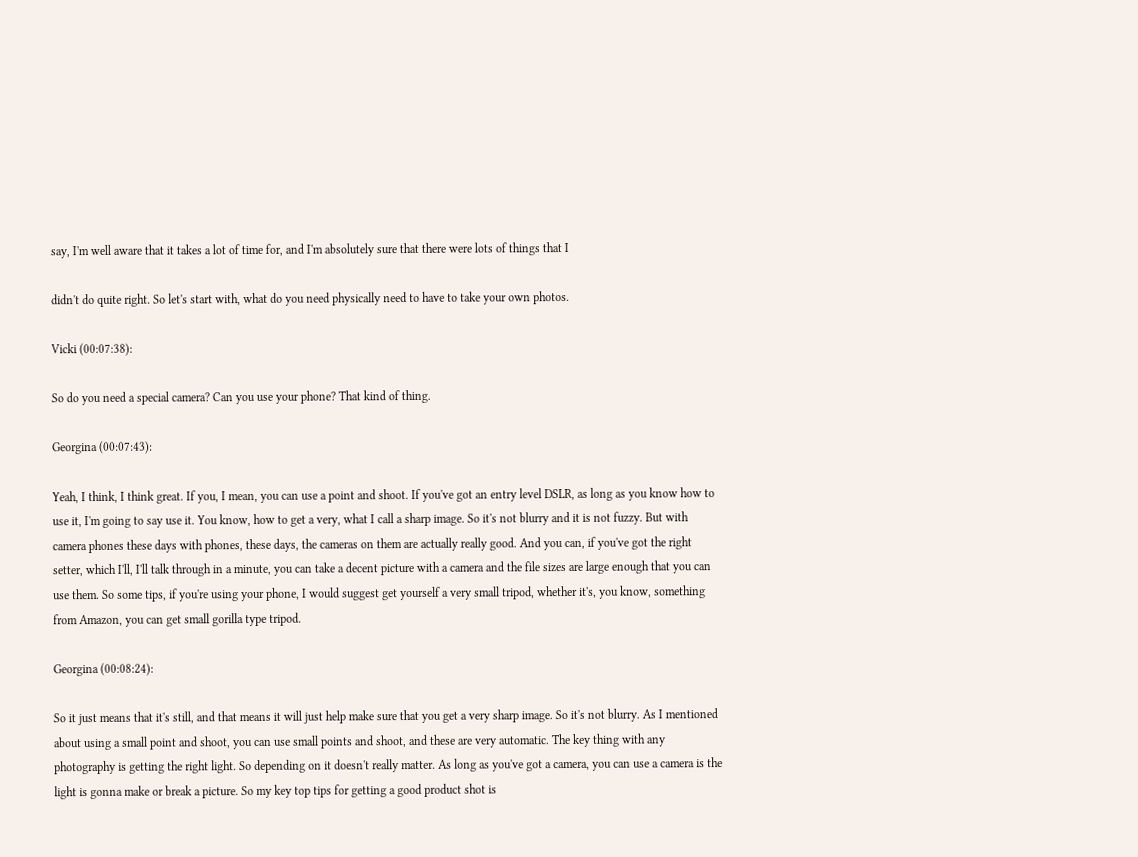say, I'm well aware that it takes a lot of time for, and I'm absolutely sure that there were lots of things that I

didn't do quite right. So let's start with, what do you need physically need to have to take your own photos.

Vicki (00:07:38):

So do you need a special camera? Can you use your phone? That kind of thing.

Georgina (00:07:43):

Yeah, I think, I think great. If you, I mean, you can use a point and shoot. If you've got an entry level DSLR, as long as you know how to use it, I'm going to say use it. You know, how to get a very, what I call a sharp image. So it's not blurry and it is not fuzzy. But with camera phones these days with phones, these days, the cameras on them are actually really good. And you can, if you've got the right setter, which I'll, I'll talk through in a minute, you can take a decent picture with a camera and the file sizes are large enough that you can use them. So some tips, if you're using your phone, I would suggest get yourself a very small tripod, whether it's, you know, something from Amazon, you can get small gorilla type tripod.

Georgina (00:08:24):

So it just means that it's still, and that means it will just help make sure that you get a very sharp image. So it's not blurry. As I mentioned about using a small point and shoot, you can use small points and shoot, and these are very automatic. The key thing with any photography is getting the right light. So depending on it doesn't really matter. As long as you've got a camera, you can use a camera is the light is gonna make or break a picture. So my key top tips for getting a good product shot is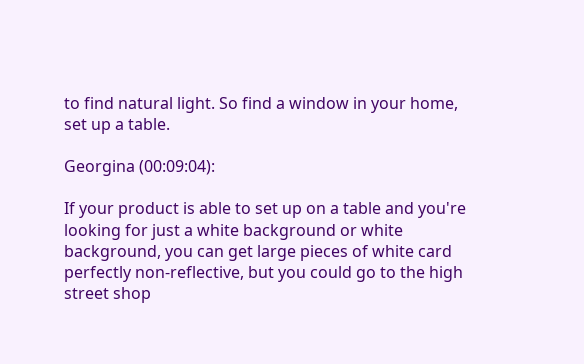to find natural light. So find a window in your home, set up a table.

Georgina (00:09:04):

If your product is able to set up on a table and you're looking for just a white background or white background, you can get large pieces of white card perfectly non-reflective, but you could go to the high street shop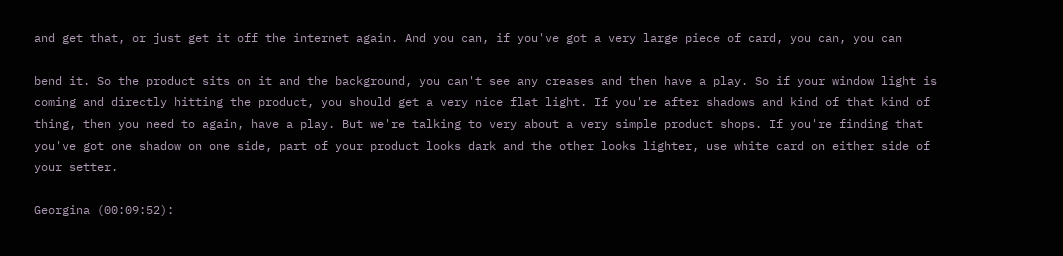and get that, or just get it off the internet again. And you can, if you've got a very large piece of card, you can, you can

bend it. So the product sits on it and the background, you can't see any creases and then have a play. So if your window light is coming and directly hitting the product, you should get a very nice flat light. If you're after shadows and kind of that kind of thing, then you need to again, have a play. But we're talking to very about a very simple product shops. If you're finding that you've got one shadow on one side, part of your product looks dark and the other looks lighter, use white card on either side of your setter.

Georgina (00:09:52):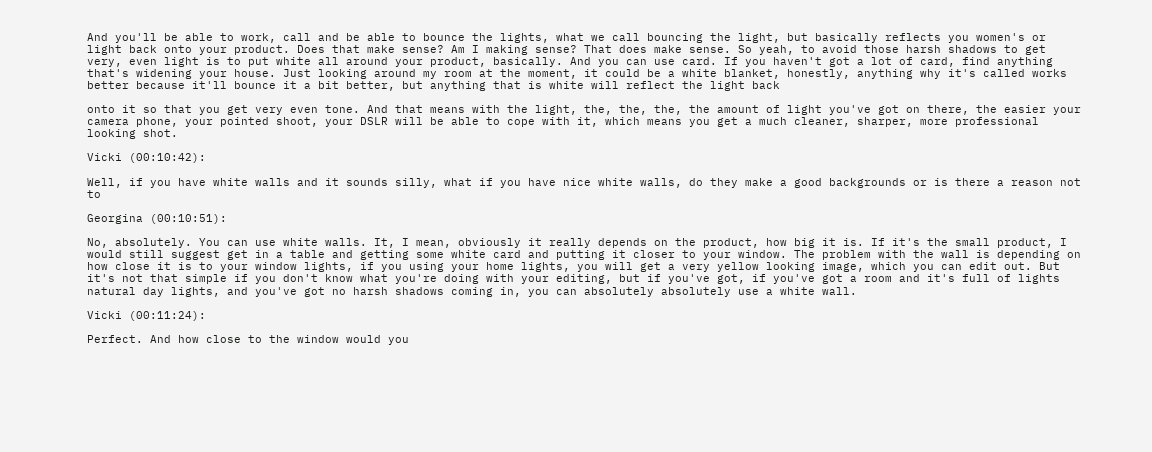And you'll be able to work, call and be able to bounce the lights, what we call bouncing the light, but basically reflects you women's or light back onto your product. Does that make sense? Am I making sense? That does make sense. So yeah, to avoid those harsh shadows to get very, even light is to put white all around your product, basically. And you can use card. If you haven't got a lot of card, find anything that's widening your house. Just looking around my room at the moment, it could be a white blanket, honestly, anything why it's called works better because it'll bounce it a bit better, but anything that is white will reflect the light back

onto it so that you get very even tone. And that means with the light, the, the, the, the amount of light you've got on there, the easier your camera phone, your pointed shoot, your DSLR will be able to cope with it, which means you get a much cleaner, sharper, more professional looking shot.

Vicki (00:10:42):

Well, if you have white walls and it sounds silly, what if you have nice white walls, do they make a good backgrounds or is there a reason not to

Georgina (00:10:51):

No, absolutely. You can use white walls. It, I mean, obviously it really depends on the product, how big it is. If it's the small product, I would still suggest get in a table and getting some white card and putting it closer to your window. The problem with the wall is depending on how close it is to your window lights, if you using your home lights, you will get a very yellow looking image, which you can edit out. But it's not that simple if you don't know what you're doing with your editing, but if you've got, if you've got a room and it's full of lights natural day lights, and you've got no harsh shadows coming in, you can absolutely absolutely use a white wall.

Vicki (00:11:24):

Perfect. And how close to the window would you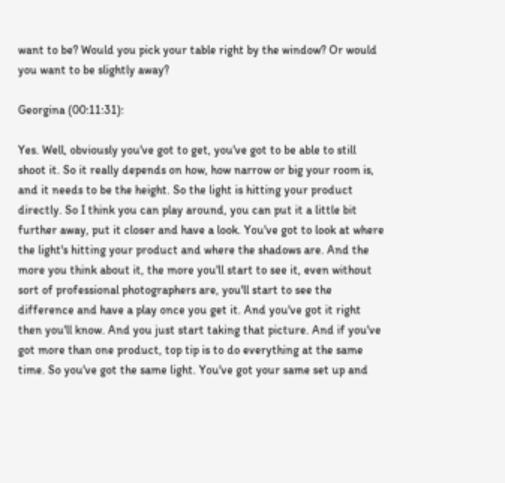want to be? Would you pick your table right by the window? Or would you want to be slightly away?

Georgina (00:11:31):

Yes. Well, obviously you've got to get, you've got to be able to still shoot it. So it really depends on how, how narrow or big your room is, and it needs to be the height. So the light is hitting your product directly. So I think you can play around, you can put it a little bit further away, put it closer and have a look. You've got to look at where the light's hitting your product and where the shadows are. And the more you think about it, the more you'll start to see it, even without sort of professional photographers are, you'll start to see the difference and have a play once you get it. And you've got it right then you'll know. And you just start taking that picture. And if you've got more than one product, top tip is to do everything at the same time. So you've got the same light. You've got your same set up and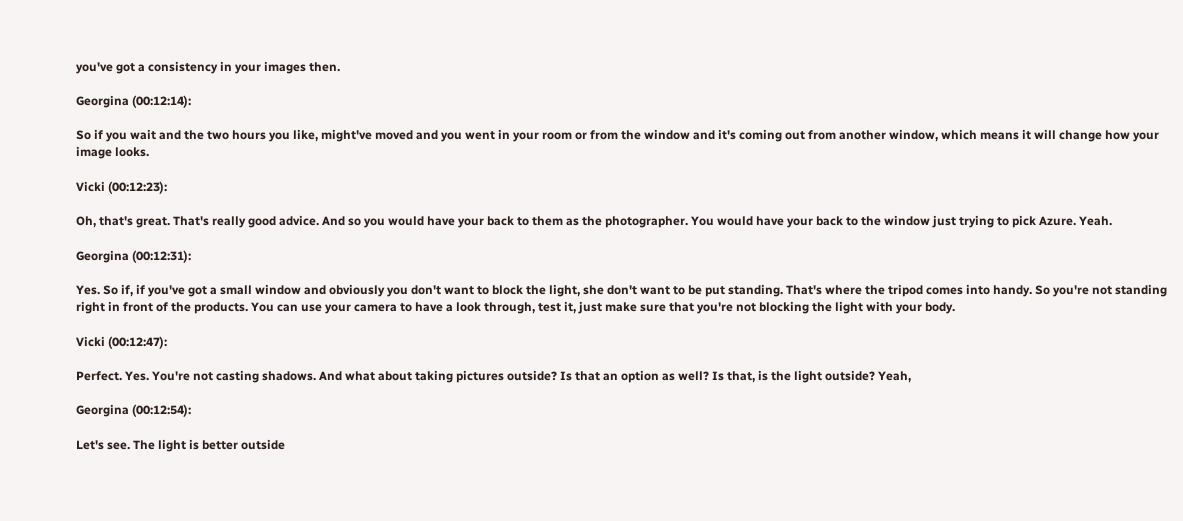you've got a consistency in your images then.

Georgina (00:12:14):

So if you wait and the two hours you like, might've moved and you went in your room or from the window and it's coming out from another window, which means it will change how your image looks.

Vicki (00:12:23):

Oh, that's great. That's really good advice. And so you would have your back to them as the photographer. You would have your back to the window just trying to pick Azure. Yeah.

Georgina (00:12:31):

Yes. So if, if you've got a small window and obviously you don't want to block the light, she don't want to be put standing. That's where the tripod comes into handy. So you're not standing right in front of the products. You can use your camera to have a look through, test it, just make sure that you're not blocking the light with your body.

Vicki (00:12:47):

Perfect. Yes. You're not casting shadows. And what about taking pictures outside? Is that an option as well? Is that, is the light outside? Yeah,

Georgina (00:12:54):

Let's see. The light is better outside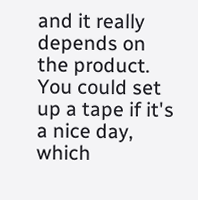and it really depends on the product. You could set up a tape if it's a nice day, which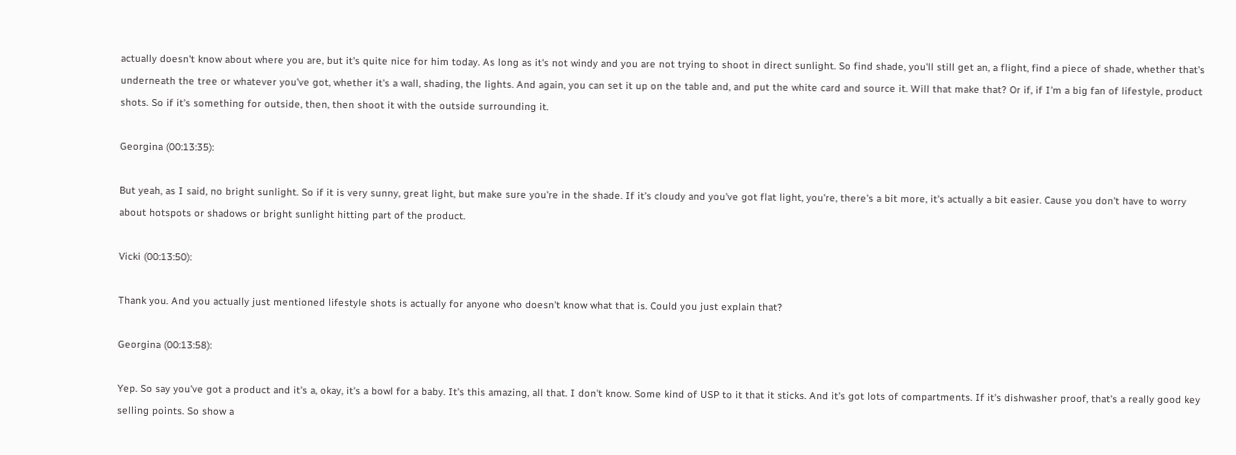actually doesn't know about where you are, but it's quite nice for him today. As long as it's not windy and you are not trying to shoot in direct sunlight. So find shade, you'll still get an, a flight, find a piece of shade, whether that's underneath the tree or whatever you've got, whether it's a wall, shading, the lights. And again, you can set it up on the table and, and put the white card and source it. Will that make that? Or if, if I'm a big fan of lifestyle, product shots. So if it's something for outside, then, then shoot it with the outside surrounding it.

Georgina (00:13:35):

But yeah, as I said, no bright sunlight. So if it is very sunny, great light, but make sure you're in the shade. If it's cloudy and you've got flat light, you're, there's a bit more, it's actually a bit easier. Cause you don't have to worry about hotspots or shadows or bright sunlight hitting part of the product.

Vicki (00:13:50):

Thank you. And you actually just mentioned lifestyle shots is actually for anyone who doesn't know what that is. Could you just explain that?

Georgina (00:13:58):

Yep. So say you've got a product and it's a, okay, it's a bowl for a baby. It's this amazing, all that. I don't know. Some kind of USP to it that it sticks. And it's got lots of compartments. If it's dishwasher proof, that's a really good key selling points. So show a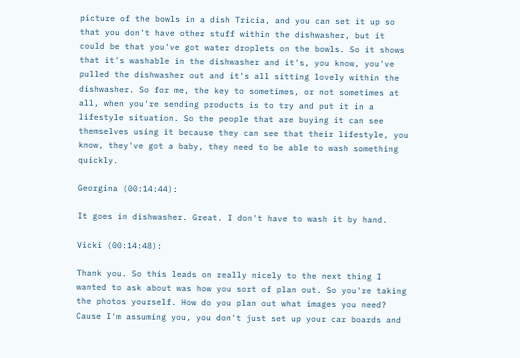picture of the bowls in a dish Tricia, and you can set it up so that you don't have other stuff within the dishwasher, but it could be that you've got water droplets on the bowls. So it shows that it's washable in the dishwasher and it's, you know, you've pulled the dishwasher out and it's all sitting lovely within the dishwasher. So for me, the key to sometimes, or not sometimes at all, when you're sending products is to try and put it in a lifestyle situation. So the people that are buying it can see themselves using it because they can see that their lifestyle, you know, they've got a baby, they need to be able to wash something quickly.

Georgina (00:14:44):

It goes in dishwasher. Great. I don't have to wash it by hand.

Vicki (00:14:48):

Thank you. So this leads on really nicely to the next thing I wanted to ask about was how you sort of plan out. So you're taking the photos yourself. How do you plan out what images you need? Cause I'm assuming you, you don't just set up your car boards and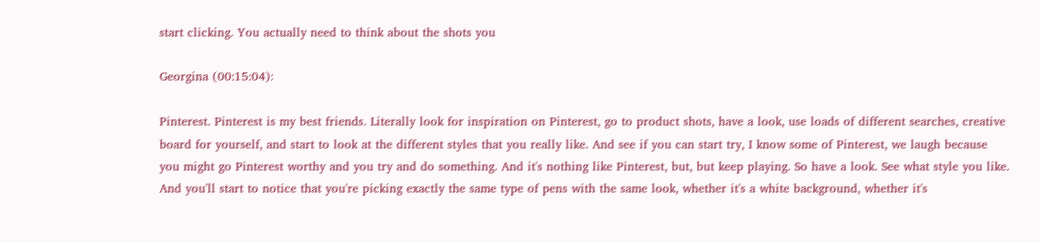start clicking. You actually need to think about the shots you

Georgina (00:15:04):

Pinterest. Pinterest is my best friends. Literally look for inspiration on Pinterest, go to product shots, have a look, use loads of different searches, creative board for yourself, and start to look at the different styles that you really like. And see if you can start try, I know some of Pinterest, we laugh because you might go Pinterest worthy and you try and do something. And it's nothing like Pinterest, but, but keep playing. So have a look. See what style you like. And you'll start to notice that you're picking exactly the same type of pens with the same look, whether it's a white background, whether it's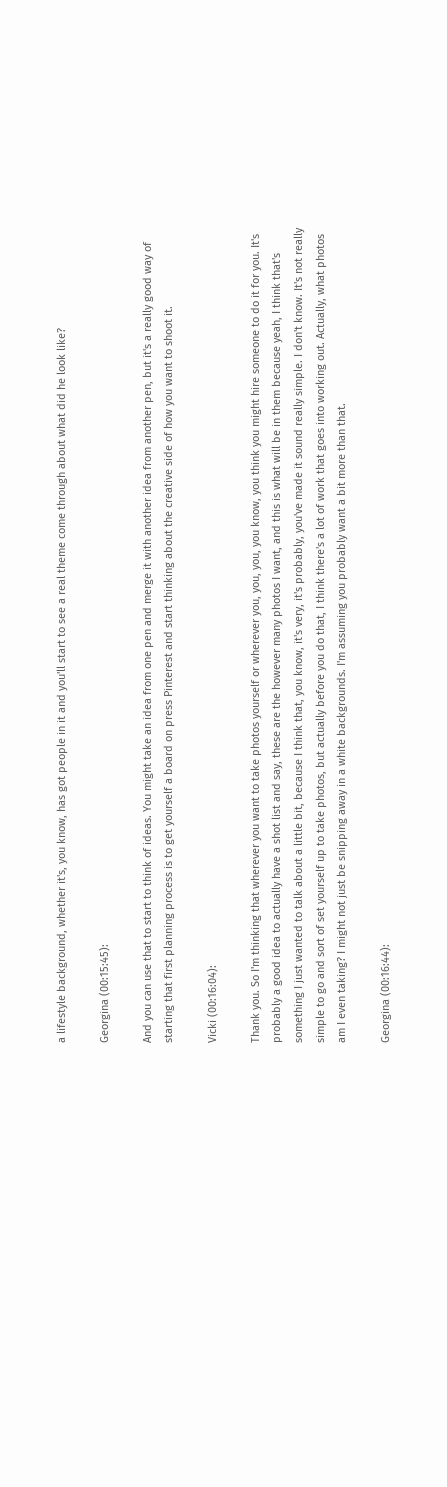a lifestyle background, whether it's, you know, has got people in it and you'll start to see a real theme come through about what did he look like?

Georgina (00:15:45):

And you can use that to start to think of ideas. You might take an idea from one pen and merge it with another idea from another pen, but it's a really good way of starting that first planning process is to get yourself a board on press Pinterest and start thinking about the creative side of how you want to shoot it.

Vicki (00:16:04):

Thank you. So I'm thinking that wherever you want to take photos yourself or wherever you, you, you, you know, you think you might hire someone to do it for you. It's probably a good idea to actually have a shot list and say, these are the however many photos I want, and this is what will be in them because yeah, I think that's something I just wanted to talk about a little bit, because I think that, you know, it's very, it's probably, you've made it sound really simple. I don't know. It's not really simple to go and sort of set yourself up to take photos, but actually before you do that, I think there's a lot of work that goes into working out. Actually, what photos am I even taking? I might not just be snipping away in a white backgrounds. I'm assuming you probably want a bit more than that.

Georgina (00:16:44):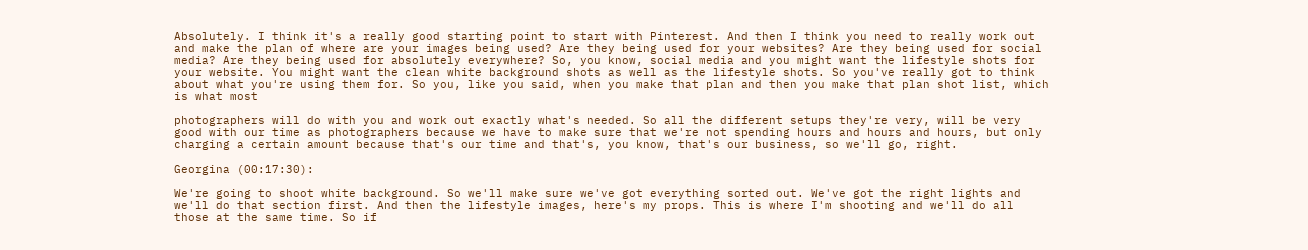Absolutely. I think it's a really good starting point to start with Pinterest. And then I think you need to really work out and make the plan of where are your images being used? Are they being used for your websites? Are they being used for social media? Are they being used for absolutely everywhere? So, you know, social media and you might want the lifestyle shots for your website. You might want the clean white background shots as well as the lifestyle shots. So you've really got to think about what you're using them for. So you, like you said, when you make that plan and then you make that plan shot list, which is what most

photographers will do with you and work out exactly what's needed. So all the different setups they're very, will be very good with our time as photographers because we have to make sure that we're not spending hours and hours and hours, but only charging a certain amount because that's our time and that's, you know, that's our business, so we'll go, right.

Georgina (00:17:30):

We're going to shoot white background. So we'll make sure we've got everything sorted out. We've got the right lights and we'll do that section first. And then the lifestyle images, here's my props. This is where I'm shooting and we'll do all those at the same time. So if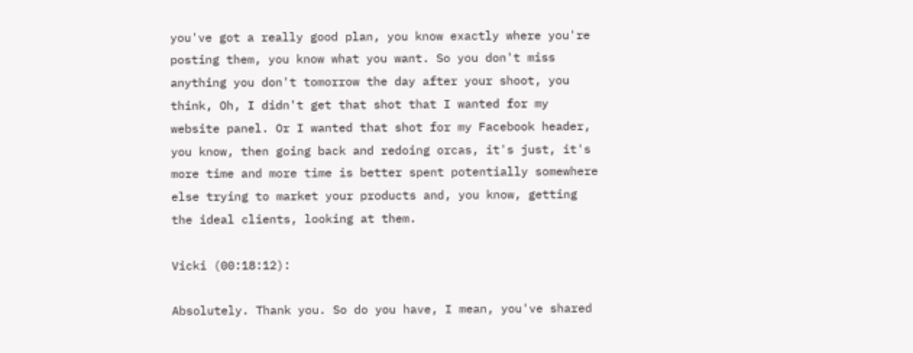you've got a really good plan, you know exactly where you're posting them, you know what you want. So you don't miss anything you don't tomorrow the day after your shoot, you think, Oh, I didn't get that shot that I wanted for my website panel. Or I wanted that shot for my Facebook header, you know, then going back and redoing orcas, it's just, it's more time and more time is better spent potentially somewhere else trying to market your products and, you know, getting the ideal clients, looking at them.

Vicki (00:18:12):

Absolutely. Thank you. So do you have, I mean, you've shared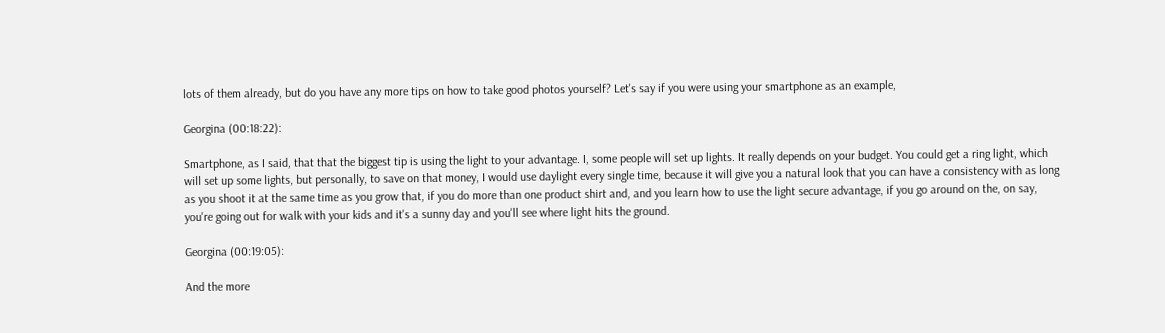lots of them already, but do you have any more tips on how to take good photos yourself? Let's say if you were using your smartphone as an example,

Georgina (00:18:22):

Smartphone, as I said, that that the biggest tip is using the light to your advantage. I, some people will set up lights. It really depends on your budget. You could get a ring light, which will set up some lights, but personally, to save on that money, I would use daylight every single time, because it will give you a natural look that you can have a consistency with as long as you shoot it at the same time as you grow that, if you do more than one product shirt and, and you learn how to use the light secure advantage, if you go around on the, on say, you're going out for walk with your kids and it's a sunny day and you'll see where light hits the ground.

Georgina (00:19:05):

And the more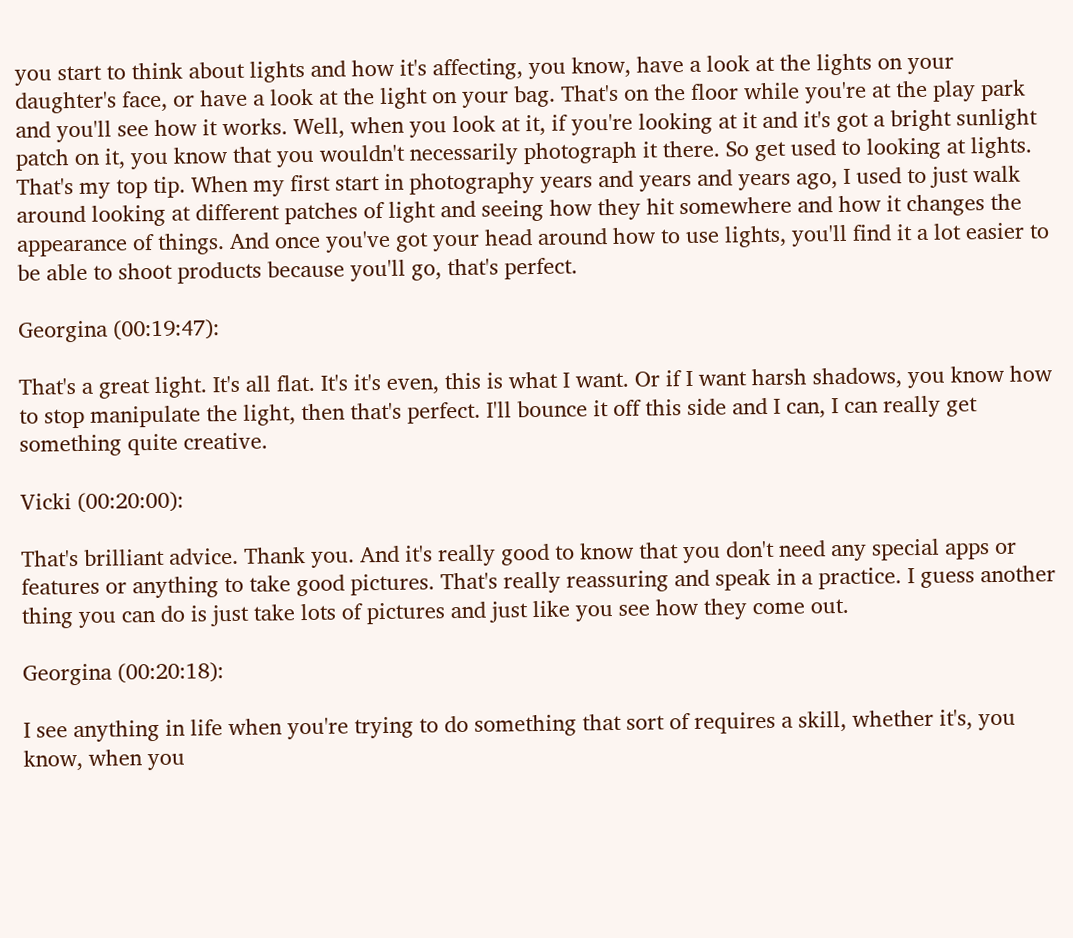you start to think about lights and how it's affecting, you know, have a look at the lights on your daughter's face, or have a look at the light on your bag. That's on the floor while you're at the play park and you'll see how it works. Well, when you look at it, if you're looking at it and it's got a bright sunlight patch on it, you know that you wouldn't necessarily photograph it there. So get used to looking at lights. That's my top tip. When my first start in photography years and years and years ago, I used to just walk around looking at different patches of light and seeing how they hit somewhere and how it changes the appearance of things. And once you've got your head around how to use lights, you'll find it a lot easier to be able to shoot products because you'll go, that's perfect.

Georgina (00:19:47):

That's a great light. It's all flat. It's it's even, this is what I want. Or if I want harsh shadows, you know how to stop manipulate the light, then that's perfect. I'll bounce it off this side and I can, I can really get something quite creative.

Vicki (00:20:00):

That's brilliant advice. Thank you. And it's really good to know that you don't need any special apps or features or anything to take good pictures. That's really reassuring and speak in a practice. I guess another thing you can do is just take lots of pictures and just like you see how they come out.

Georgina (00:20:18):

I see anything in life when you're trying to do something that sort of requires a skill, whether it's, you know, when you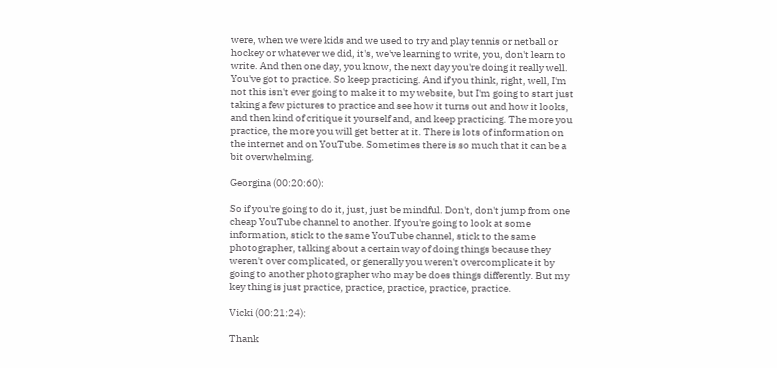were, when we were kids and we used to try and play tennis or netball or hockey or whatever we did, it's, we've learning to write, you, don't learn to write. And then one day, you know, the next day you're doing it really well. You've got to practice. So keep practicing. And if you think, right, well, I'm not this isn't ever going to make it to my website, but I'm going to start just taking a few pictures to practice and see how it turns out and how it looks, and then kind of critique it yourself and, and keep practicing. The more you practice, the more you will get better at it. There is lots of information on the internet and on YouTube. Sometimes there is so much that it can be a bit overwhelming.

Georgina (00:20:60):

So if you're going to do it, just, just be mindful. Don't, don't jump from one cheap YouTube channel to another. If you're going to look at some information, stick to the same YouTube channel, stick to the same photographer, talking about a certain way of doing things because they weren't over complicated, or generally you weren't overcomplicate it by going to another photographer who may be does things differently. But my key thing is just practice, practice, practice, practice, practice.

Vicki (00:21:24):

Thank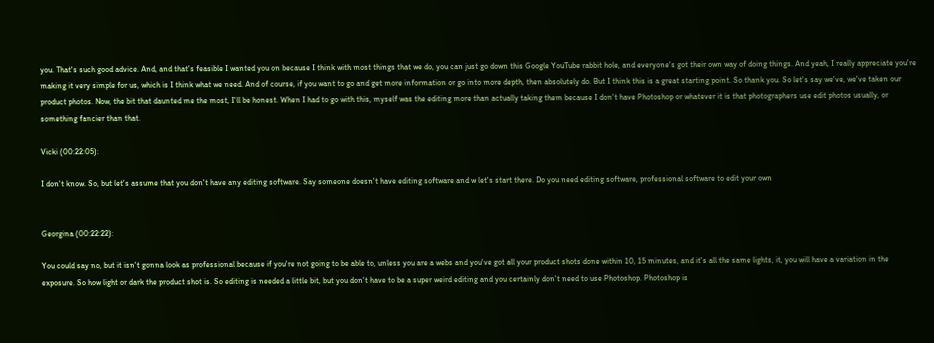you. That's such good advice. And, and that's feasible I wanted you on because I think with most things that we do, you can just go down this Google YouTube rabbit hole, and everyone's got their own way of doing things. And yeah, I really appreciate you're making it very simple for us, which is I think what we need. And of course, if you want to go and get more information or go into more depth, then absolutely do. But I think this is a great starting point. So thank you. So let's say we've, we've taken our product photos. Now, the bit that daunted me the most, I'll be honest. When I had to go with this, myself was the editing more than actually taking them because I don't have Photoshop or whatever it is that photographers use edit photos usually, or something fancier than that.

Vicki (00:22:05):

I don't know. So, but let's assume that you don't have any editing software. Say someone doesn't have editing software and w let's start there. Do you need editing software, professional software to edit your own


Georgina (00:22:22):

You could say no, but it isn't gonna look as professional because if you're not going to be able to, unless you are a webs and you've got all your product shots done within 10, 15 minutes, and it's all the same lights, it, you will have a variation in the exposure. So how light or dark the product shot is. So editing is needed a little bit, but you don't have to be a super weird editing and you certainly don't need to use Photoshop. Photoshop is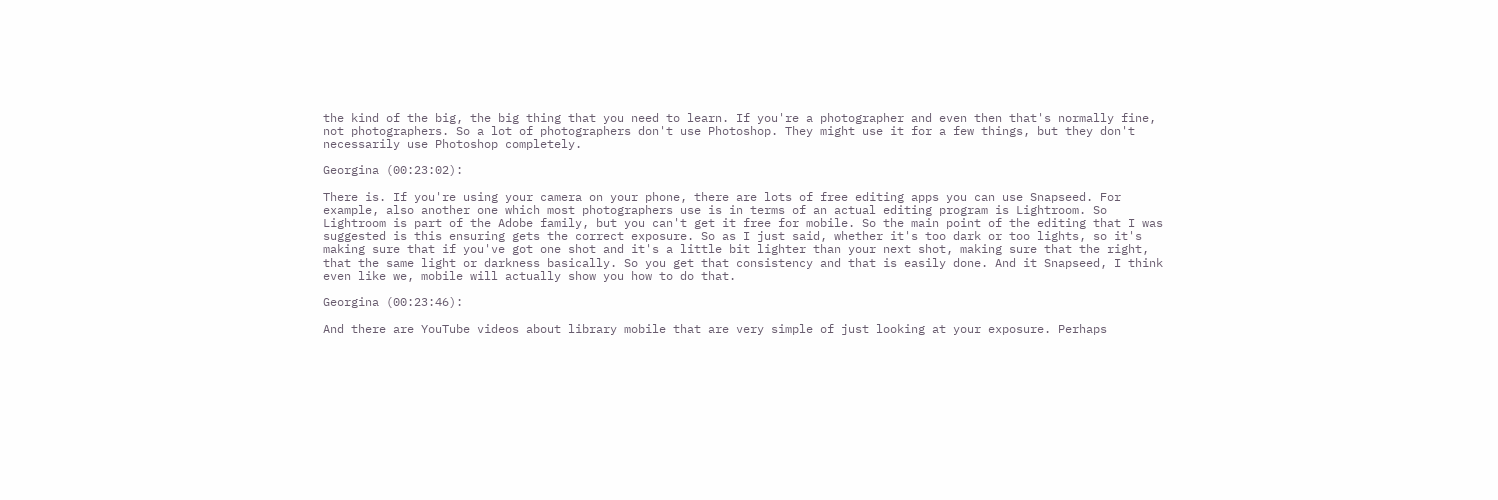the kind of the big, the big thing that you need to learn. If you're a photographer and even then that's normally fine, not photographers. So a lot of photographers don't use Photoshop. They might use it for a few things, but they don't necessarily use Photoshop completely.

Georgina (00:23:02):

There is. If you're using your camera on your phone, there are lots of free editing apps you can use Snapseed. For example, also another one which most photographers use is in terms of an actual editing program is Lightroom. So Lightroom is part of the Adobe family, but you can't get it free for mobile. So the main point of the editing that I was suggested is this ensuring gets the correct exposure. So as I just said, whether it's too dark or too lights, so it's making sure that if you've got one shot and it's a little bit lighter than your next shot, making sure that the right, that the same light or darkness basically. So you get that consistency and that is easily done. And it Snapseed, I think even like we, mobile will actually show you how to do that.

Georgina (00:23:46):

And there are YouTube videos about library mobile that are very simple of just looking at your exposure. Perhaps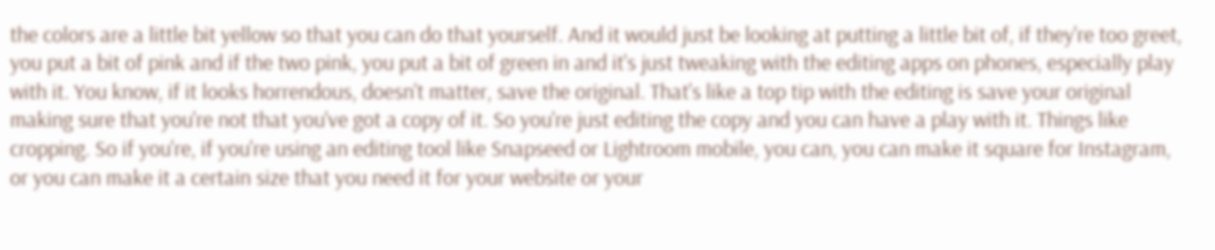the colors are a little bit yellow so that you can do that yourself. And it would just be looking at putting a little bit of, if they're too greet, you put a bit of pink and if the two pink, you put a bit of green in and it's just tweaking with the editing apps on phones, especially play with it. You know, if it looks horrendous, doesn't matter, save the original. That's like a top tip with the editing is save your original making sure that you're not that you've got a copy of it. So you're just editing the copy and you can have a play with it. Things like cropping. So if you're, if you're using an editing tool like Snapseed or Lightroom mobile, you can, you can make it square for Instagram, or you can make it a certain size that you need it for your website or your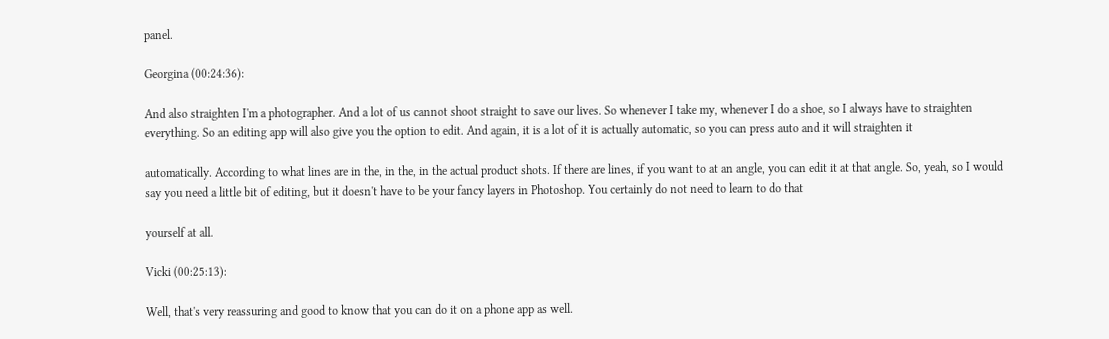panel.

Georgina (00:24:36):

And also straighten I'm a photographer. And a lot of us cannot shoot straight to save our lives. So whenever I take my, whenever I do a shoe, so I always have to straighten everything. So an editing app will also give you the option to edit. And again, it is a lot of it is actually automatic, so you can press auto and it will straighten it

automatically. According to what lines are in the, in the, in the actual product shots. If there are lines, if you want to at an angle, you can edit it at that angle. So, yeah, so I would say you need a little bit of editing, but it doesn't have to be your fancy layers in Photoshop. You certainly do not need to learn to do that

yourself at all.

Vicki (00:25:13):

Well, that's very reassuring and good to know that you can do it on a phone app as well.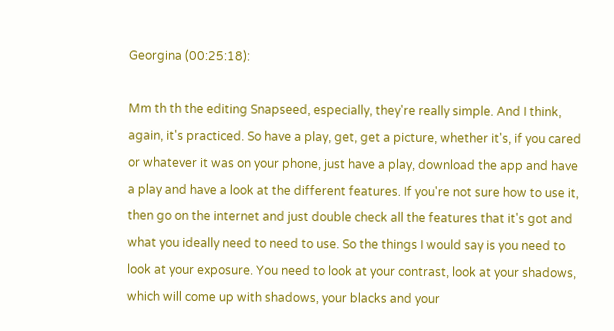Georgina (00:25:18):

Mm th th the editing Snapseed, especially, they're really simple. And I think, again, it's practiced. So have a play, get, get a picture, whether it's, if you cared or whatever it was on your phone, just have a play, download the app and have a play and have a look at the different features. If you're not sure how to use it, then go on the internet and just double check all the features that it's got and what you ideally need to need to use. So the things I would say is you need to look at your exposure. You need to look at your contrast, look at your shadows, which will come up with shadows, your blacks and your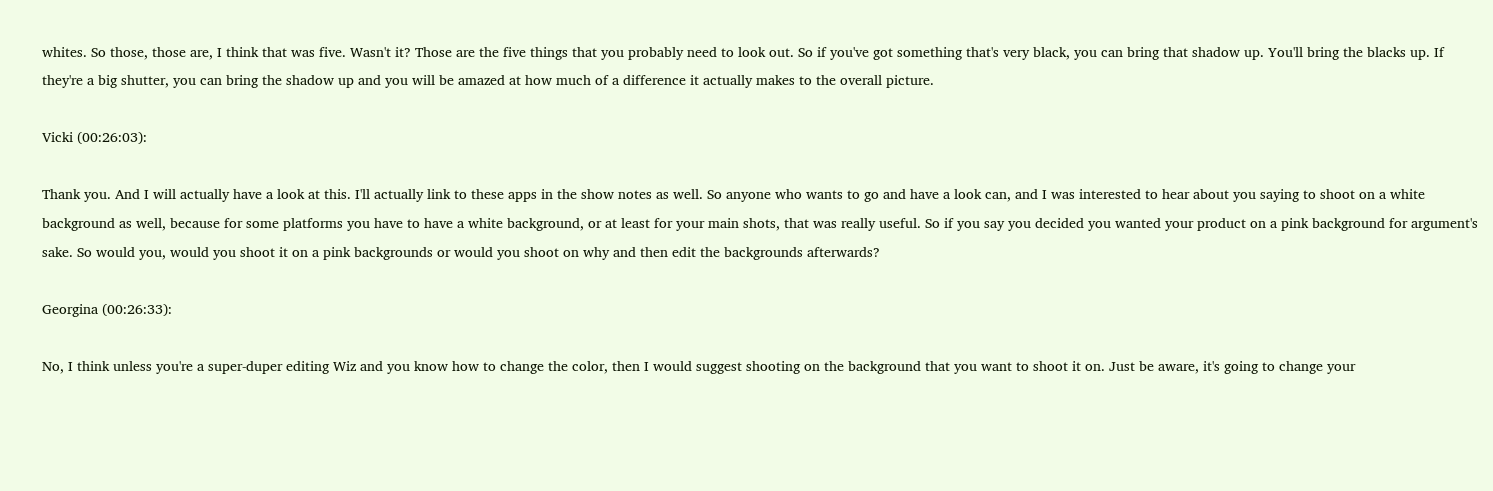whites. So those, those are, I think that was five. Wasn't it? Those are the five things that you probably need to look out. So if you've got something that's very black, you can bring that shadow up. You'll bring the blacks up. If they're a big shutter, you can bring the shadow up and you will be amazed at how much of a difference it actually makes to the overall picture.

Vicki (00:26:03):

Thank you. And I will actually have a look at this. I'll actually link to these apps in the show notes as well. So anyone who wants to go and have a look can, and I was interested to hear about you saying to shoot on a white background as well, because for some platforms you have to have a white background, or at least for your main shots, that was really useful. So if you say you decided you wanted your product on a pink background for argument's sake. So would you, would you shoot it on a pink backgrounds or would you shoot on why and then edit the backgrounds afterwards?

Georgina (00:26:33):

No, I think unless you're a super-duper editing Wiz and you know how to change the color, then I would suggest shooting on the background that you want to shoot it on. Just be aware, it's going to change your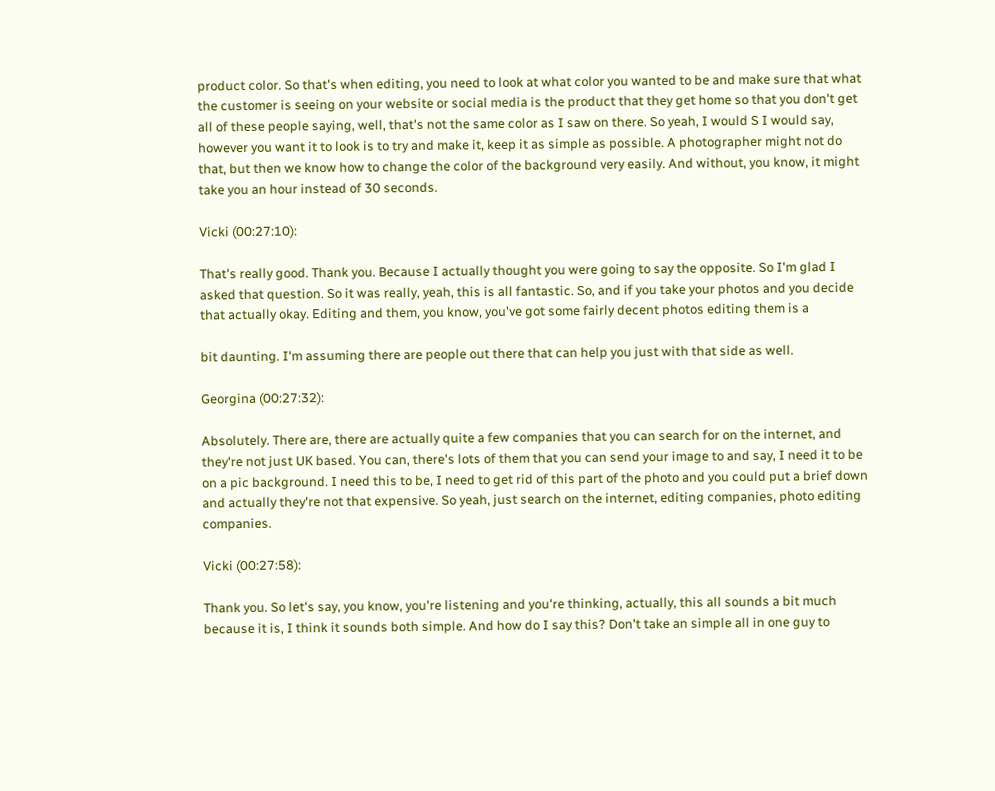product color. So that's when editing, you need to look at what color you wanted to be and make sure that what the customer is seeing on your website or social media is the product that they get home so that you don't get all of these people saying, well, that's not the same color as I saw on there. So yeah, I would S I would say, however you want it to look is to try and make it, keep it as simple as possible. A photographer might not do that, but then we know how to change the color of the background very easily. And without, you know, it might take you an hour instead of 30 seconds.

Vicki (00:27:10):

That's really good. Thank you. Because I actually thought you were going to say the opposite. So I'm glad I asked that question. So it was really, yeah, this is all fantastic. So, and if you take your photos and you decide that actually okay. Editing and them, you know, you've got some fairly decent photos editing them is a

bit daunting. I'm assuming there are people out there that can help you just with that side as well.

Georgina (00:27:32):

Absolutely. There are, there are actually quite a few companies that you can search for on the internet, and they're not just UK based. You can, there's lots of them that you can send your image to and say, I need it to be on a pic background. I need this to be, I need to get rid of this part of the photo and you could put a brief down and actually they're not that expensive. So yeah, just search on the internet, editing companies, photo editing companies.

Vicki (00:27:58):

Thank you. So let's say, you know, you're listening and you're thinking, actually, this all sounds a bit much because it is, I think it sounds both simple. And how do I say this? Don't take an simple all in one guy to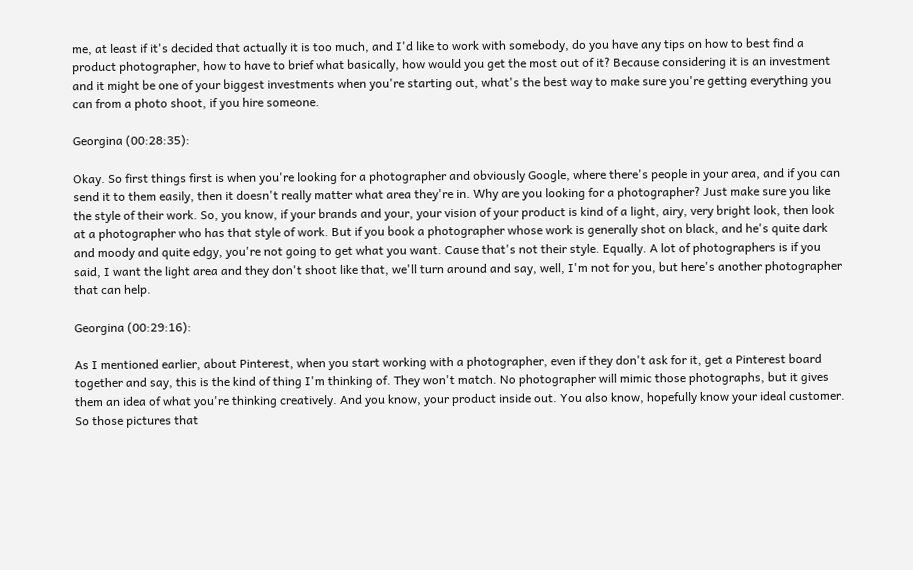me, at least if it's decided that actually it is too much, and I'd like to work with somebody, do you have any tips on how to best find a product photographer, how to have to brief what basically, how would you get the most out of it? Because considering it is an investment and it might be one of your biggest investments when you're starting out, what's the best way to make sure you're getting everything you can from a photo shoot, if you hire someone.

Georgina (00:28:35):

Okay. So first things first is when you're looking for a photographer and obviously Google, where there's people in your area, and if you can send it to them easily, then it doesn't really matter what area they're in. Why are you looking for a photographer? Just make sure you like the style of their work. So, you know, if your brands and your, your vision of your product is kind of a light, airy, very bright look, then look at a photographer who has that style of work. But if you book a photographer whose work is generally shot on black, and he's quite dark and moody and quite edgy, you're not going to get what you want. Cause that's not their style. Equally. A lot of photographers is if you said, I want the light area and they don't shoot like that, we'll turn around and say, well, I'm not for you, but here's another photographer that can help.

Georgina (00:29:16):

As I mentioned earlier, about Pinterest, when you start working with a photographer, even if they don't ask for it, get a Pinterest board together and say, this is the kind of thing I'm thinking of. They won't match. No photographer will mimic those photographs, but it gives them an idea of what you're thinking creatively. And you know, your product inside out. You also know, hopefully know your ideal customer. So those pictures that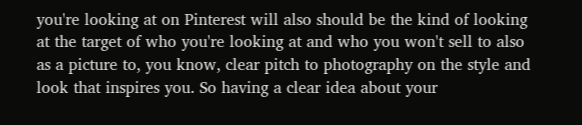you're looking at on Pinterest will also should be the kind of looking at the target of who you're looking at and who you won't sell to also as a picture to, you know, clear pitch to photography on the style and look that inspires you. So having a clear idea about your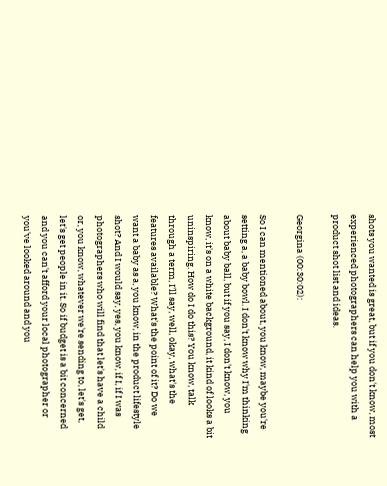shots you wanted is great, but if you don't know, most experienced photographers can help you with a product shot list and ideas.

Georgina (00:30:02):

So I can mentioned about, you know, maybe you're setting a, a baby bowl. I don't know why I'm thinking about baby ball, but if you say, I don't know, you know, it's on a white background, it kind of looks a bit uninspiring. How do I do this? You know, talk through a term, I'll say, well, okay, what's the features available? What's the point of it? Do we want a baby as a, you know, in the product lifestyle shot? And I would say, yes, you know, if I, if I was photographers who will find that let's have a child or, you know, whatever we're sending to, let's get, let's get people in it. So if budget is a bit concerned and you can't afford your local photographer or you've looked around and you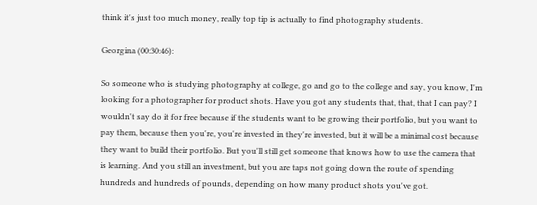think it's just too much money, really top tip is actually to find photography students.

Georgina (00:30:46):

So someone who is studying photography at college, go and go to the college and say, you know, I'm looking for a photographer for product shots. Have you got any students that, that, that I can pay? I wouldn't say do it for free because if the students want to be growing their portfolio, but you want to pay them, because then you're, you're invested in they're invested, but it will be a minimal cost because they want to build their portfolio. But you'll still get someone that knows how to use the camera that is learning. And you still an investment, but you are taps not going down the route of spending hundreds and hundreds of pounds, depending on how many product shots you've got.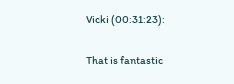Vicki (00:31:23):

That is fantastic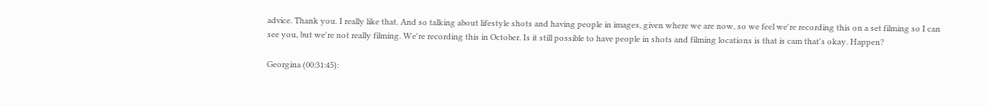advice. Thank you. I really like that. And so talking about lifestyle shots and having people in images, given where we are now, so we feel we're recording this on a set filming so I can see you, but we're not really filming. We're recording this in October. Is it still possible to have people in shots and filming locations is that is cam that's okay. Happen?

Georgina (00:31:45):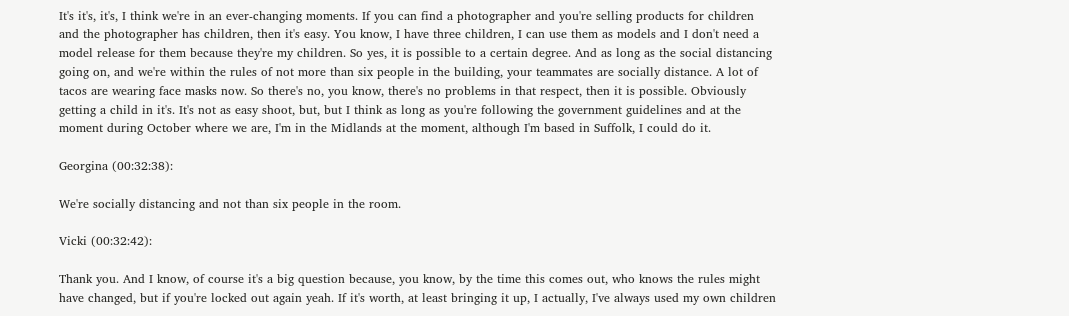It's it's, it's, I think we're in an ever-changing moments. If you can find a photographer and you're selling products for children and the photographer has children, then it's easy. You know, I have three children, I can use them as models and I don't need a model release for them because they're my children. So yes, it is possible to a certain degree. And as long as the social distancing going on, and we're within the rules of not more than six people in the building, your teammates are socially distance. A lot of tacos are wearing face masks now. So there's no, you know, there's no problems in that respect, then it is possible. Obviously getting a child in it's. It's not as easy shoot, but, but I think as long as you're following the government guidelines and at the moment during October where we are, I'm in the Midlands at the moment, although I'm based in Suffolk, I could do it.

Georgina (00:32:38):

We're socially distancing and not than six people in the room.

Vicki (00:32:42):

Thank you. And I know, of course it's a big question because, you know, by the time this comes out, who knows the rules might have changed, but if you're locked out again yeah. If it's worth, at least bringing it up, I actually, I've always used my own children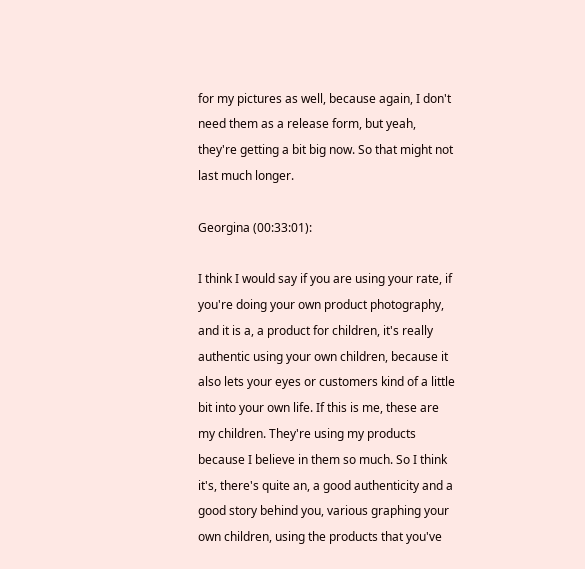for my pictures as well, because again, I don't need them as a release form, but yeah, they're getting a bit big now. So that might not last much longer.

Georgina (00:33:01):

I think I would say if you are using your rate, if you're doing your own product photography, and it is a, a product for children, it's really authentic using your own children, because it also lets your eyes or customers kind of a little bit into your own life. If this is me, these are my children. They're using my products because I believe in them so much. So I think it's, there's quite an, a good authenticity and a good story behind you, various graphing your own children, using the products that you've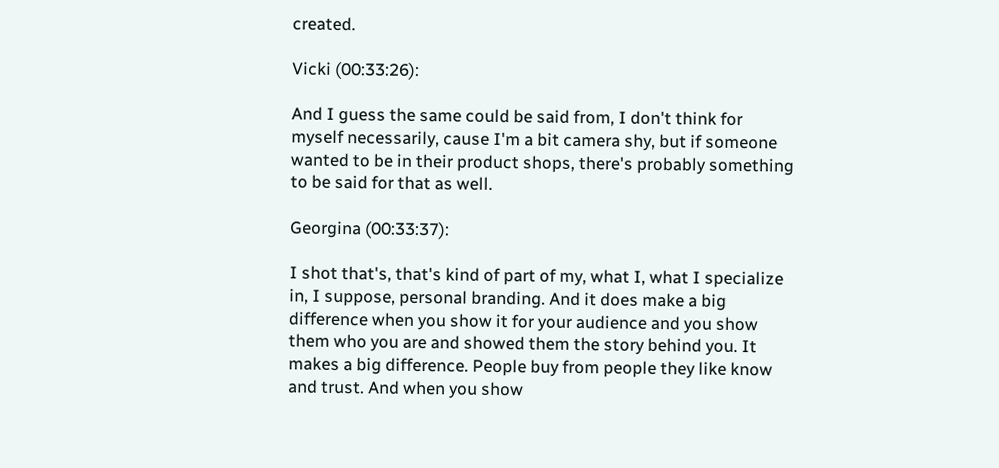created.

Vicki (00:33:26):

And I guess the same could be said from, I don't think for myself necessarily, cause I'm a bit camera shy, but if someone wanted to be in their product shops, there's probably something to be said for that as well.

Georgina (00:33:37):

I shot that's, that's kind of part of my, what I, what I specialize in, I suppose, personal branding. And it does make a big difference when you show it for your audience and you show them who you are and showed them the story behind you. It makes a big difference. People buy from people they like know and trust. And when you show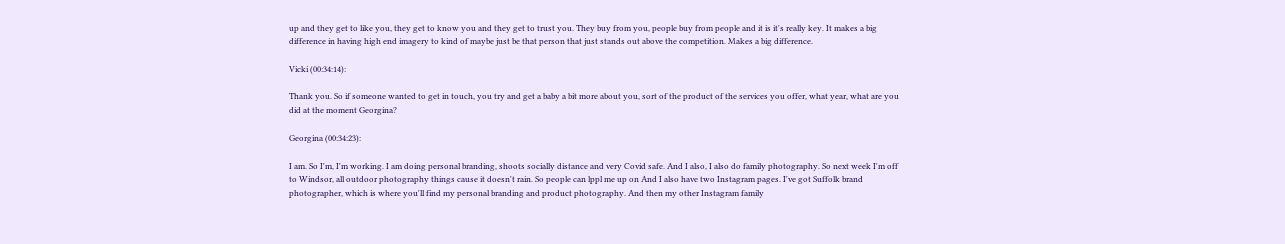up and they get to like you, they get to know you and they get to trust you. They buy from you, people buy from people and it is it's really key. It makes a big difference in having high end imagery to kind of maybe just be that person that just stands out above the competition. Makes a big difference.

Vicki (00:34:14):

Thank you. So if someone wanted to get in touch, you try and get a baby a bit more about you, sort of the product of the services you offer, what year, what are you did at the moment Georgina?

Georgina (00:34:23):

I am. So I'm, I'm working. I am doing personal branding, shoots socially distance and very Covid safe. And I also, I also do family photography. So next week I'm off to Windsor, all outdoor photography things cause it doesn't rain. So people can lppl me up on And I also have two Instagram pages. I've got Suffolk brand photographer, which is where you'll find my personal branding and product photography. And then my other Instagram family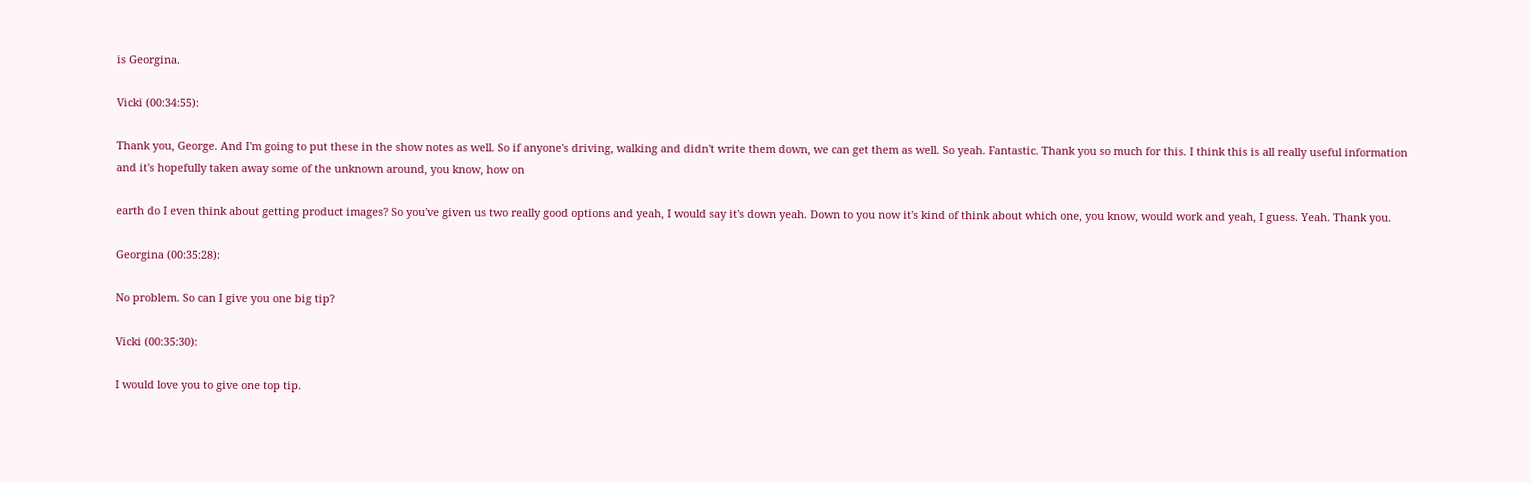is Georgina.

Vicki (00:34:55):

Thank you, George. And I'm going to put these in the show notes as well. So if anyone's driving, walking and didn't write them down, we can get them as well. So yeah. Fantastic. Thank you so much for this. I think this is all really useful information and it's hopefully taken away some of the unknown around, you know, how on

earth do I even think about getting product images? So you've given us two really good options and yeah, I would say it's down yeah. Down to you now it's kind of think about which one, you know, would work and yeah, I guess. Yeah. Thank you.

Georgina (00:35:28):

No problem. So can I give you one big tip?

Vicki (00:35:30):

I would love you to give one top tip.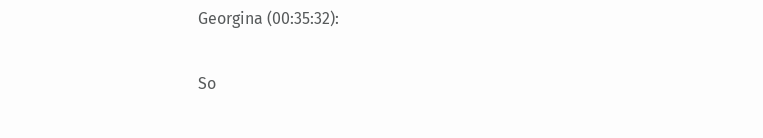Georgina (00:35:32):

So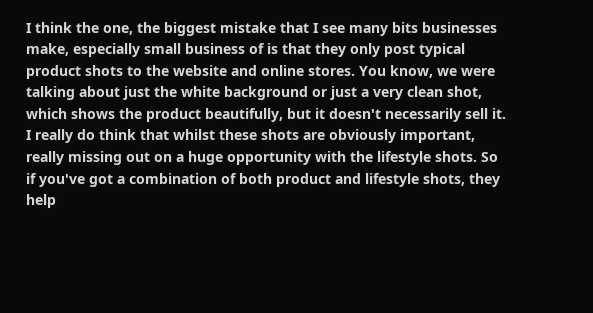I think the one, the biggest mistake that I see many bits businesses make, especially small business of is that they only post typical product shots to the website and online stores. You know, we were talking about just the white background or just a very clean shot, which shows the product beautifully, but it doesn't necessarily sell it. I really do think that whilst these shots are obviously important, really missing out on a huge opportunity with the lifestyle shots. So if you've got a combination of both product and lifestyle shots, they help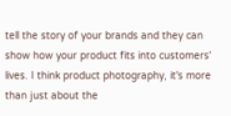tell the story of your brands and they can show how your product fits into customers' lives. I think product photography, it's more than just about the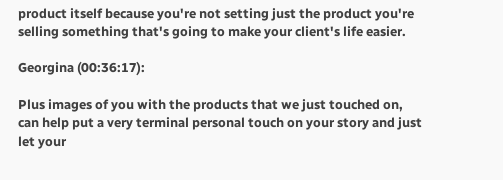product itself because you're not setting just the product you're selling something that's going to make your client's life easier.

Georgina (00:36:17):

Plus images of you with the products that we just touched on, can help put a very terminal personal touch on your story and just let your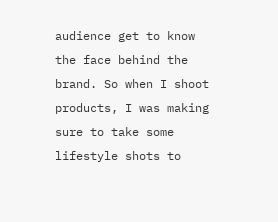audience get to know the face behind the brand. So when I shoot products, I was making sure to take some lifestyle shots to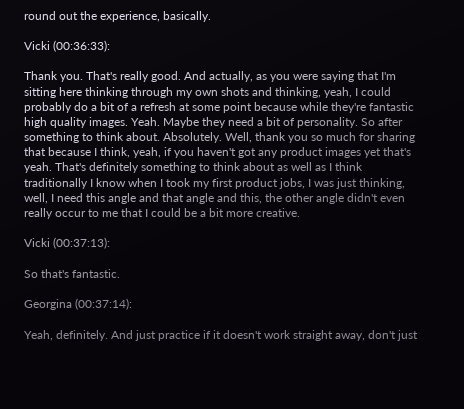round out the experience, basically.

Vicki (00:36:33):

Thank you. That's really good. And actually, as you were saying that I'm sitting here thinking through my own shots and thinking, yeah, I could probably do a bit of a refresh at some point because while they're fantastic high quality images. Yeah. Maybe they need a bit of personality. So after something to think about. Absolutely. Well, thank you so much for sharing that because I think, yeah, if you haven't got any product images yet that's yeah. That's definitely something to think about as well as I think traditionally I know when I took my first product jobs, I was just thinking, well, I need this angle and that angle and this, the other angle didn't even really occur to me that I could be a bit more creative.

Vicki (00:37:13):

So that's fantastic.

Georgina (00:37:14):

Yeah, definitely. And just practice if it doesn't work straight away, don't just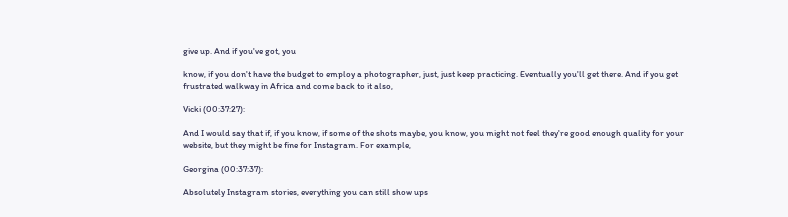give up. And if you've got, you

know, if you don't have the budget to employ a photographer, just, just keep practicing. Eventually you'll get there. And if you get frustrated walkway in Africa and come back to it also,

Vicki (00:37:27):

And I would say that if, if you know, if some of the shots maybe, you know, you might not feel they're good enough quality for your website, but they might be fine for Instagram. For example,

Georgina (00:37:37):

Absolutely Instagram stories, everything you can still show ups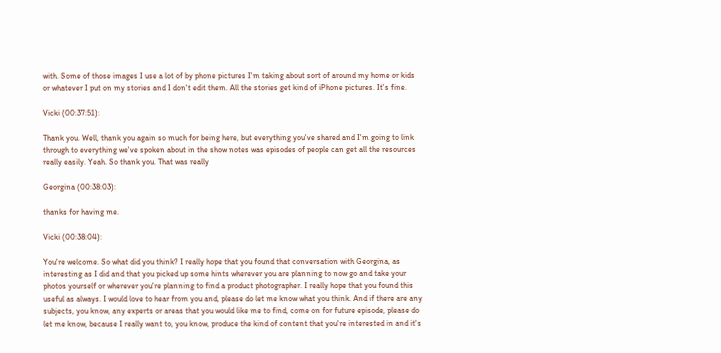with. Some of those images I use a lot of by phone pictures I'm taking about sort of around my home or kids or whatever I put on my stories and I don't edit them. All the stories get kind of iPhone pictures. It's fine.

Vicki (00:37:51):

Thank you. Well, thank you again so much for being here, but everything you've shared and I'm going to link through to everything we've spoken about in the show notes was episodes of people can get all the resources really easily. Yeah. So thank you. That was really

Georgina (00:38:03):

thanks for having me.

Vicki (00:38:04):

You're welcome. So what did you think? I really hope that you found that conversation with Georgina, as interesting as I did and that you picked up some hints wherever you are planning to now go and take your photos yourself or wherever you're planning to find a product photographer. I really hope that you found this useful as always. I would love to hear from you and, please do let me know what you think. And if there are any subjects, you know, any experts or areas that you would like me to find, come on for future episode, please do let me know, because I really want to, you know, produce the kind of content that you're interested in and it's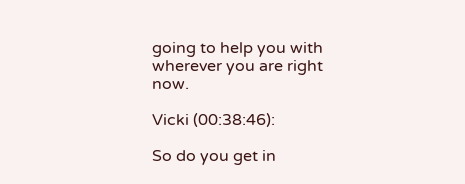going to help you with wherever you are right now.

Vicki (00:38:46):

So do you get in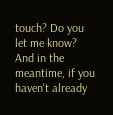touch? Do you let me know? And in the meantime, if you haven't already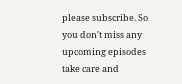please subscribe. So you don't miss any upcoming episodes take care and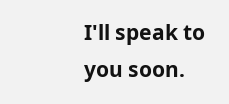I'll speak to you soon.